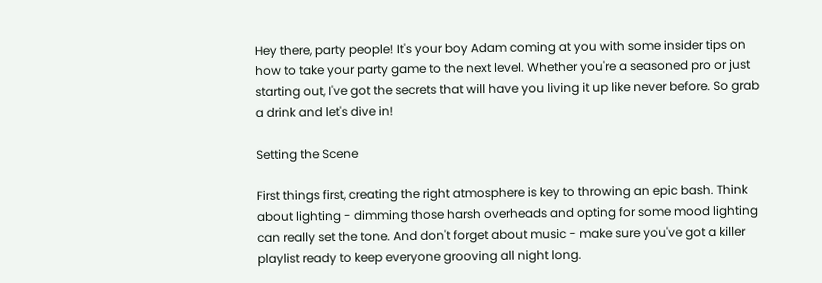Hey there, party people! It's your boy Adam coming at you with some insider tips on how to take your party game to the next level. Whether you're a seasoned pro or just starting out, I've got the secrets that will have you living it up like never before. So grab a drink and let's dive in!

Setting the Scene

First things first, creating the right atmosphere is key to throwing an epic bash. Think about lighting - dimming those harsh overheads and opting for some mood lighting can really set the tone. And don't forget about music - make sure you've got a killer playlist ready to keep everyone grooving all night long.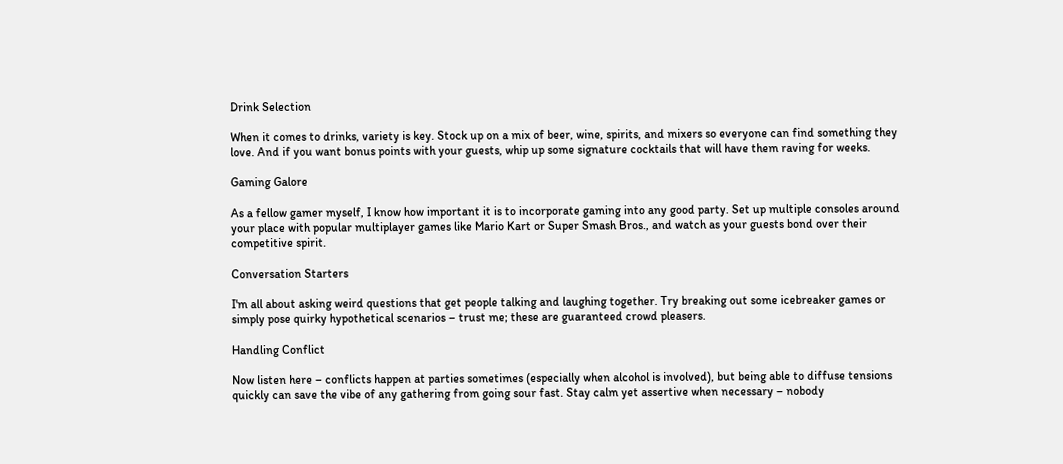Drink Selection

When it comes to drinks, variety is key. Stock up on a mix of beer, wine, spirits, and mixers so everyone can find something they love. And if you want bonus points with your guests, whip up some signature cocktails that will have them raving for weeks.

Gaming Galore

As a fellow gamer myself, I know how important it is to incorporate gaming into any good party. Set up multiple consoles around your place with popular multiplayer games like Mario Kart or Super Smash Bros., and watch as your guests bond over their competitive spirit.

Conversation Starters

I'm all about asking weird questions that get people talking and laughing together. Try breaking out some icebreaker games or simply pose quirky hypothetical scenarios – trust me; these are guaranteed crowd pleasers.

Handling Conflict

Now listen here – conflicts happen at parties sometimes (especially when alcohol is involved), but being able to diffuse tensions quickly can save the vibe of any gathering from going sour fast. Stay calm yet assertive when necessary – nobody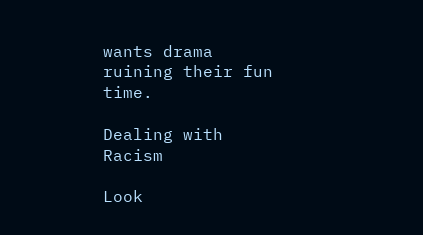wants drama ruining their fun time.

Dealing with Racism

Look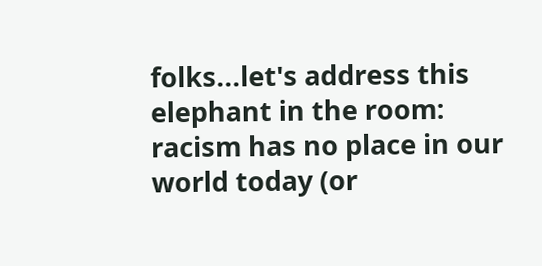folks...let's address this elephant in the room: racism has no place in our world today (or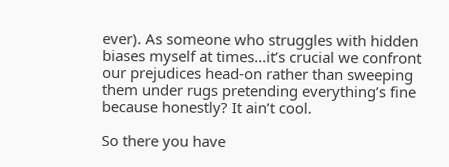ever). As someone who struggles with hidden biases myself at times...it’s crucial we confront our prejudices head-on rather than sweeping them under rugs pretending everything’s fine because honestly? It ain’t cool.

So there you have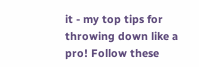it - my top tips for throwing down like a pro! Follow these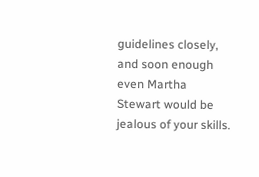guidelines closely, and soon enough even Martha Stewart would be jealous of your skills.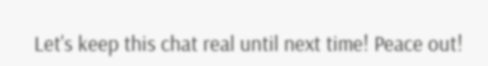Let's keep this chat real until next time! Peace out!